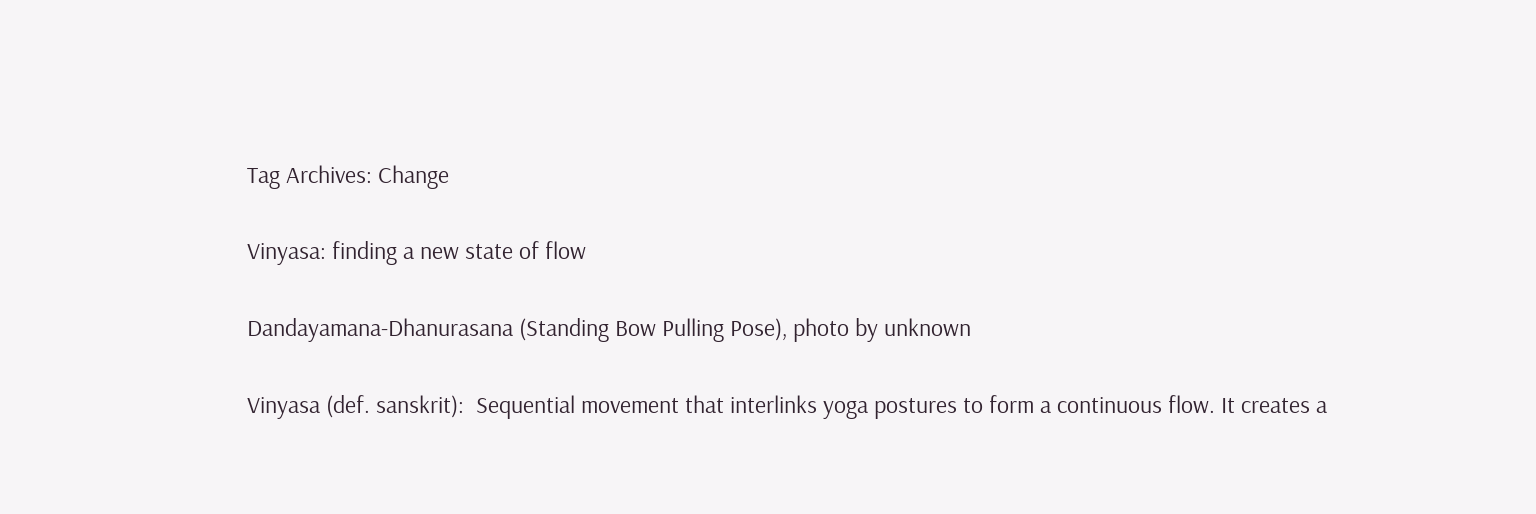Tag Archives: Change

Vinyasa: finding a new state of flow

Dandayamana-Dhanurasana (Standing Bow Pulling Pose), photo by unknown

Vinyasa (def. sanskrit):  Sequential movement that interlinks yoga postures to form a continuous flow. It creates a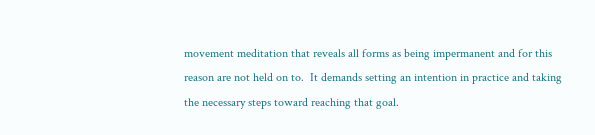movement meditation that reveals all forms as being impermanent and for this reason are not held on to.  It demands setting an intention in practice and taking the necessary steps toward reaching that goal.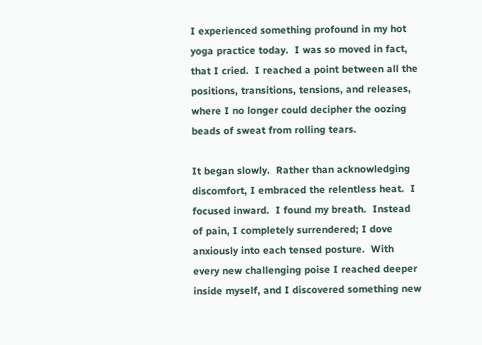I experienced something profound in my hot yoga practice today.  I was so moved in fact, that I cried.  I reached a point between all the positions, transitions, tensions, and releases, where I no longer could decipher the oozing beads of sweat from rolling tears.

It began slowly.  Rather than acknowledging discomfort, I embraced the relentless heat.  I focused inward.  I found my breath.  Instead of pain, I completely surrendered; I dove anxiously into each tensed posture.  With every new challenging poise I reached deeper inside myself, and I discovered something new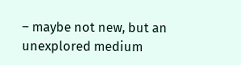– maybe not new, but an unexplored medium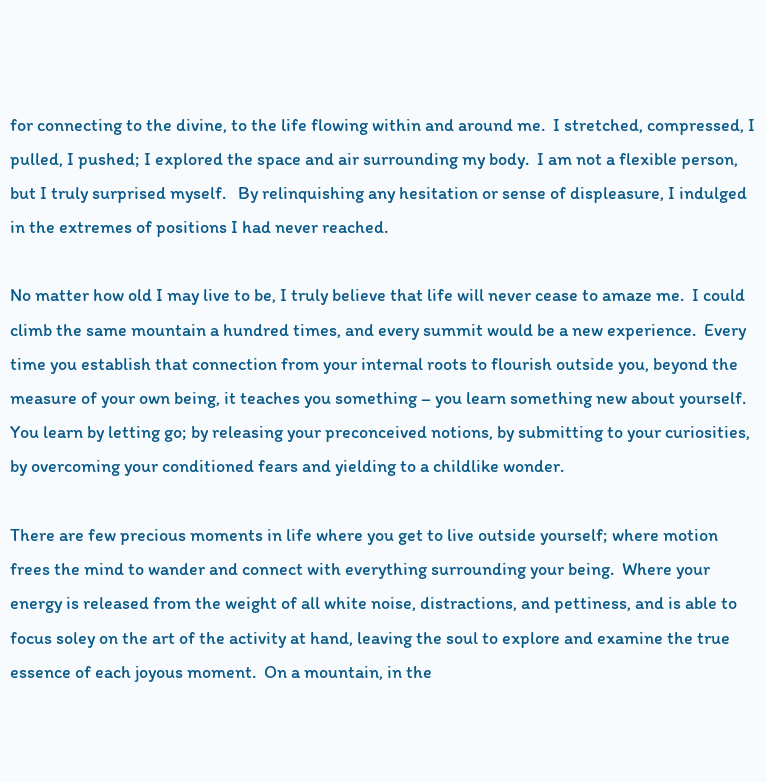for connecting to the divine, to the life flowing within and around me.  I stretched, compressed, I pulled, I pushed; I explored the space and air surrounding my body.  I am not a flexible person, but I truly surprised myself.   By relinquishing any hesitation or sense of displeasure, I indulged in the extremes of positions I had never reached.

No matter how old I may live to be, I truly believe that life will never cease to amaze me.  I could climb the same mountain a hundred times, and every summit would be a new experience.  Every time you establish that connection from your internal roots to flourish outside you, beyond the measure of your own being, it teaches you something – you learn something new about yourself.  You learn by letting go; by releasing your preconceived notions, by submitting to your curiosities, by overcoming your conditioned fears and yielding to a childlike wonder.

There are few precious moments in life where you get to live outside yourself; where motion frees the mind to wander and connect with everything surrounding your being.  Where your energy is released from the weight of all white noise, distractions, and pettiness, and is able to focus soley on the art of the activity at hand, leaving the soul to explore and examine the true essence of each joyous moment.  On a mountain, in the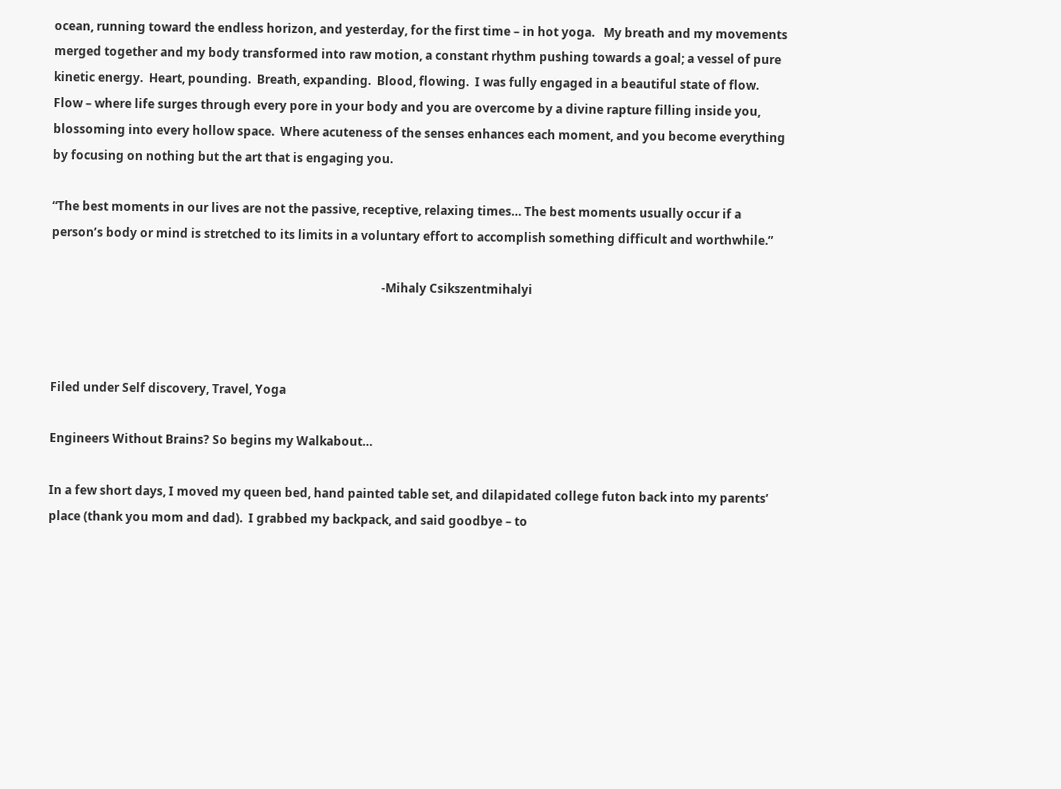ocean, running toward the endless horizon, and yesterday, for the first time – in hot yoga.   My breath and my movements merged together and my body transformed into raw motion, a constant rhythm pushing towards a goal; a vessel of pure kinetic energy.  Heart, pounding.  Breath, expanding.  Blood, flowing.  I was fully engaged in a beautiful state of flow.  Flow – where life surges through every pore in your body and you are overcome by a divine rapture filling inside you, blossoming into every hollow space.  Where acuteness of the senses enhances each moment, and you become everything by focusing on nothing but the art that is engaging you.

“The best moments in our lives are not the passive, receptive, relaxing times… The best moments usually occur if a person’s body or mind is stretched to its limits in a voluntary effort to accomplish something difficult and worthwhile.”

                                                                                                              -Mihaly Csikszentmihalyi



Filed under Self discovery, Travel, Yoga

Engineers Without Brains? So begins my Walkabout…

In a few short days, I moved my queen bed, hand painted table set, and dilapidated college futon back into my parents’ place (thank you mom and dad).  I grabbed my backpack, and said goodbye – to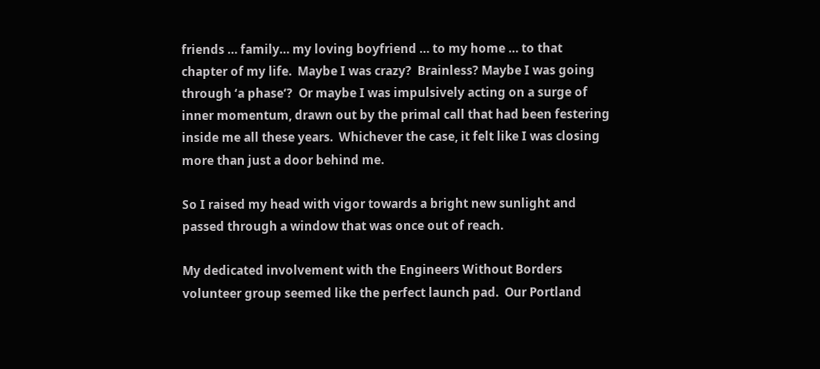friends … family… my loving boyfriend … to my home … to that chapter of my life.  Maybe I was crazy?  Brainless? Maybe I was going through ‘a phase‘?  Or maybe I was impulsively acting on a surge of inner momentum, drawn out by the primal call that had been festering inside me all these years.  Whichever the case, it felt like I was closing more than just a door behind me.

So I raised my head with vigor towards a bright new sunlight and passed through a window that was once out of reach.

My dedicated involvement with the Engineers Without Borders volunteer group seemed like the perfect launch pad.  Our Portland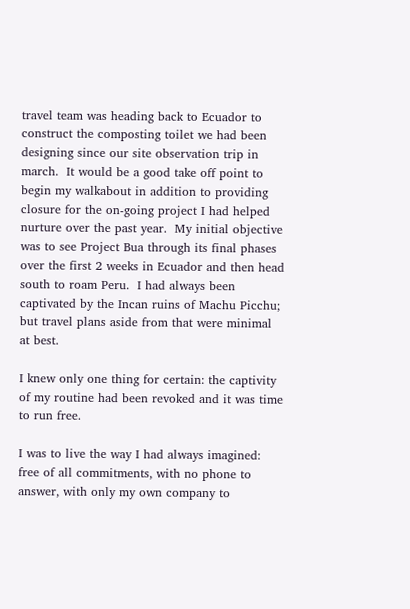travel team was heading back to Ecuador to construct the composting toilet we had been designing since our site observation trip in march.  It would be a good take off point to begin my walkabout in addition to providing closure for the on-going project I had helped nurture over the past year.  My initial objective was to see Project Bua through its final phases over the first 2 weeks in Ecuador and then head south to roam Peru.  I had always been captivated by the Incan ruins of Machu Picchu; but travel plans aside from that were minimal at best.

I knew only one thing for certain: the captivity of my routine had been revoked and it was time to run free.

I was to live the way I had always imagined: free of all commitments, with no phone to answer, with only my own company to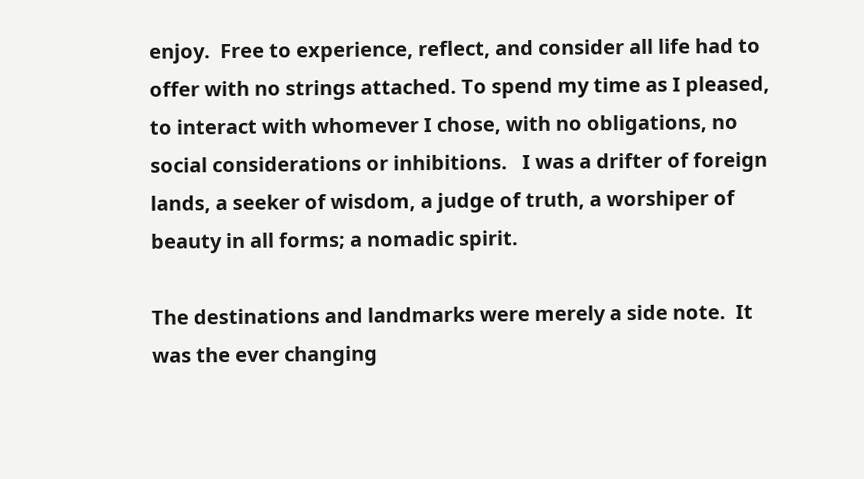enjoy.  Free to experience, reflect, and consider all life had to offer with no strings attached. To spend my time as I pleased, to interact with whomever I chose, with no obligations, no social considerations or inhibitions.   I was a drifter of foreign lands, a seeker of wisdom, a judge of truth, a worshiper of beauty in all forms; a nomadic spirit.

The destinations and landmarks were merely a side note.  It was the ever changing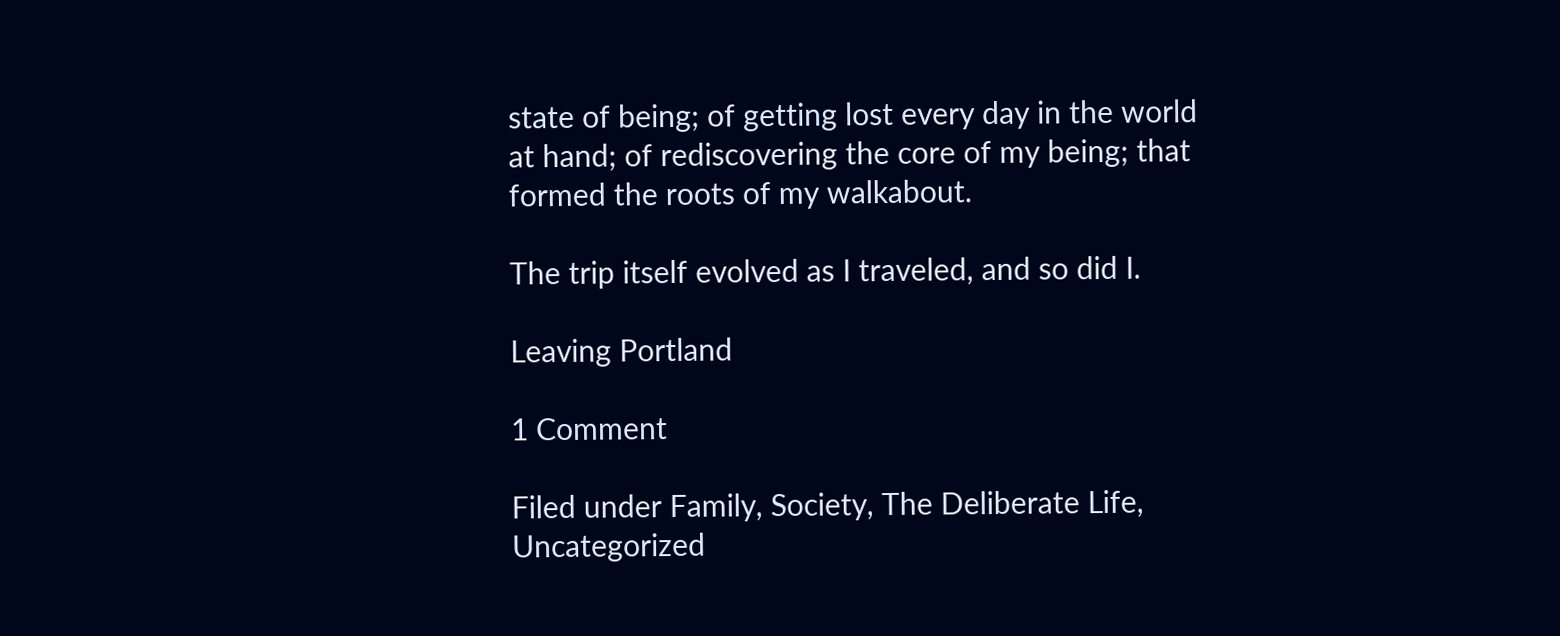state of being; of getting lost every day in the world at hand; of rediscovering the core of my being; that formed the roots of my walkabout.

The trip itself evolved as I traveled, and so did I.

Leaving Portland

1 Comment

Filed under Family, Society, The Deliberate Life, Uncategorized